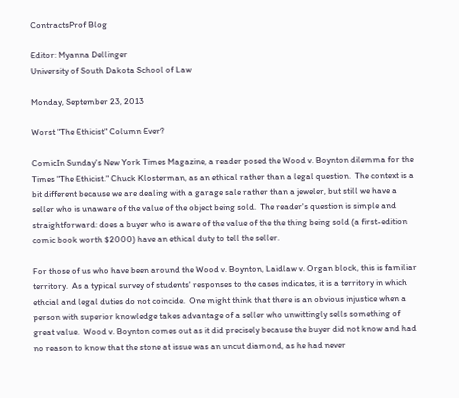ContractsProf Blog

Editor: Myanna Dellinger
University of South Dakota School of Law

Monday, September 23, 2013

Worst "The Ethicist" Column Ever?

ComicIn Sunday's New York Times Magazine, a reader posed the Wood v. Boynton dilemma for the Times "The Ethicist." Chuck Klosterman, as an ethical rather than a legal question.  The context is a bit different because we are dealing with a garage sale rather than a jeweler, but still we have a seller who is unaware of the value of the object being sold.  The reader's question is simple and straightforward: does a buyer who is aware of the value of the the thing being sold (a first-edition comic book worth $2000) have an ethical duty to tell the seller.

For those of us who have been around the Wood v. Boynton, Laidlaw v. Organ block, this is familiar territory.  As a typical survey of students' responses to the cases indicates, it is a territory in which ethcial and legal duties do not coincide.  One might think that there is an obvious injustice when a person with superior knowledge takes advantage of a seller who unwittingly sells something of great value.  Wood v. Boynton comes out as it did precisely because the buyer did not know and had no reason to know that the stone at issue was an uncut diamond, as he had never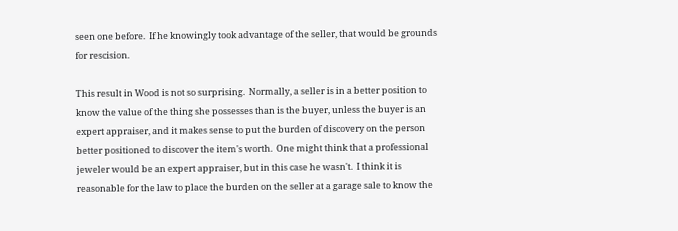seen one before.  If he knowingly took advantage of the seller, that would be grounds for rescision.

This result in Wood is not so surprising.  Normally, a seller is in a better position to know the value of the thing she possesses than is the buyer, unless the buyer is an expert appraiser, and it makes sense to put the burden of discovery on the person better positioned to discover the item's worth.  One might think that a professional jeweler would be an expert appraiser, but in this case he wasn't.  I think it is reasonable for the law to place the burden on the seller at a garage sale to know the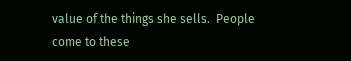value of the things she sells.  People come to these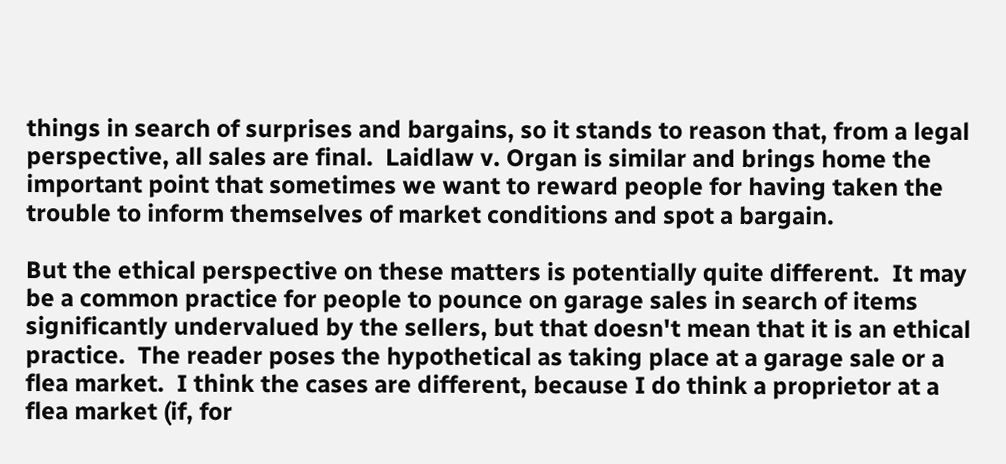things in search of surprises and bargains, so it stands to reason that, from a legal perspective, all sales are final.  Laidlaw v. Organ is similar and brings home the important point that sometimes we want to reward people for having taken the trouble to inform themselves of market conditions and spot a bargain.

But the ethical perspective on these matters is potentially quite different.  It may be a common practice for people to pounce on garage sales in search of items significantly undervalued by the sellers, but that doesn't mean that it is an ethical practice.  The reader poses the hypothetical as taking place at a garage sale or a flea market.  I think the cases are different, because I do think a proprietor at a flea market (if, for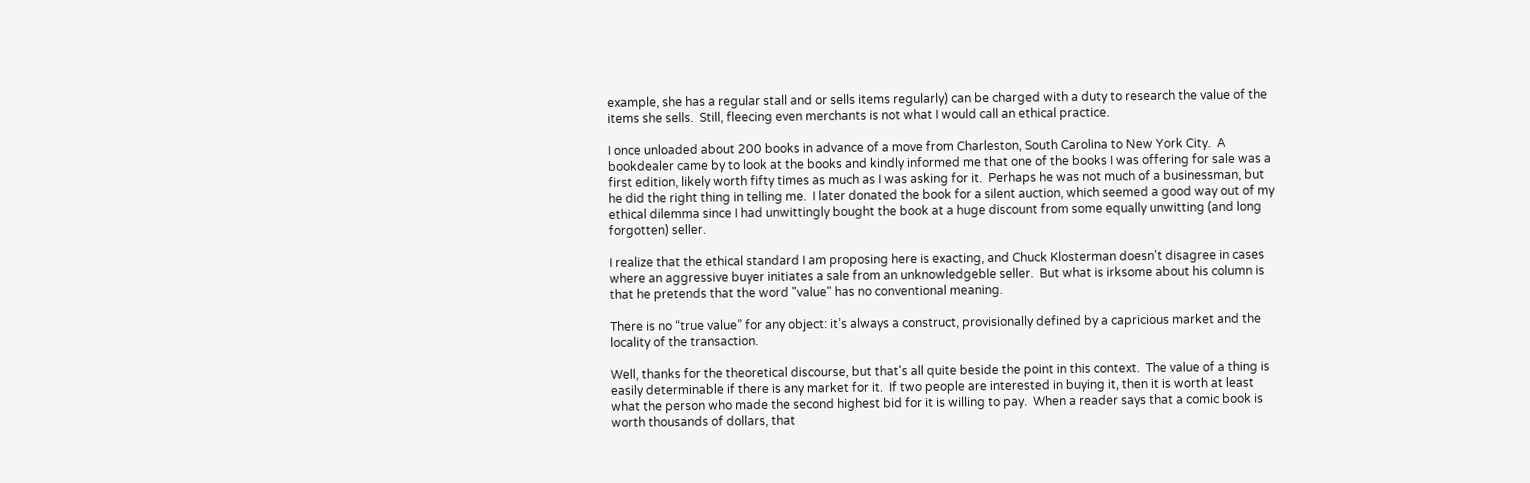example, she has a regular stall and or sells items regularly) can be charged with a duty to research the value of the items she sells.  Still, fleecing even merchants is not what I would call an ethical practice.

I once unloaded about 200 books in advance of a move from Charleston, South Carolina to New York City.  A bookdealer came by to look at the books and kindly informed me that one of the books I was offering for sale was a first edition, likely worth fifty times as much as I was asking for it.  Perhaps he was not much of a businessman, but he did the right thing in telling me.  I later donated the book for a silent auction, which seemed a good way out of my ethical dilemma since I had unwittingly bought the book at a huge discount from some equally unwitting (and long forgotten) seller.

I realize that the ethical standard I am proposing here is exacting, and Chuck Klosterman doesn't disagree in cases where an aggressive buyer initiates a sale from an unknowledgeble seller.  But what is irksome about his column is that he pretends that the word "value" has no conventional meaning.

There is no “true value” for any object: it’s always a construct, provisionally defined by a capricious market and the locality of the transaction.

Well, thanks for the theoretical discourse, but that's all quite beside the point in this context.  The value of a thing is easily determinable if there is any market for it.  If two people are interested in buying it, then it is worth at least what the person who made the second highest bid for it is willing to pay.  When a reader says that a comic book is worth thousands of dollars, that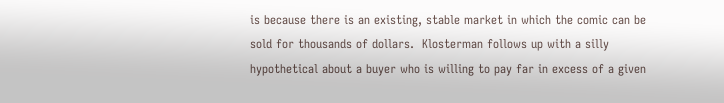is because there is an existing, stable market in which the comic can be sold for thousands of dollars.  Klosterman follows up with a silly hypothetical about a buyer who is willing to pay far in excess of a given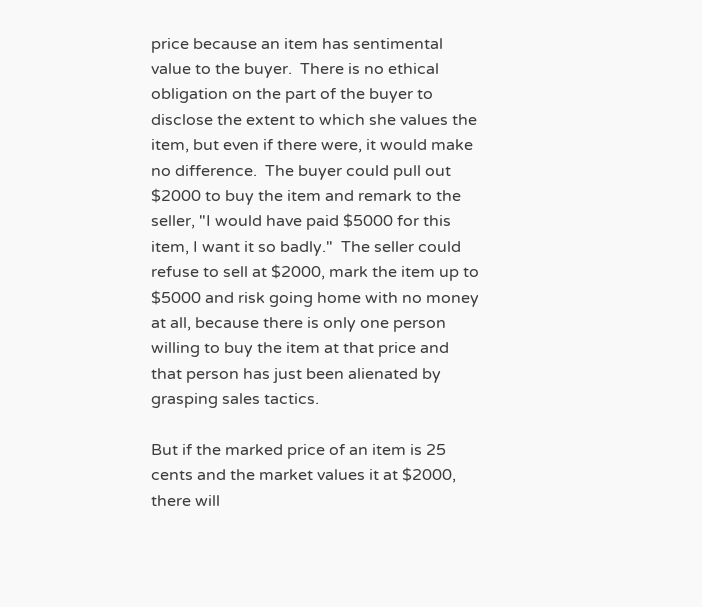price because an item has sentimental value to the buyer.  There is no ethical obligation on the part of the buyer to disclose the extent to which she values the item, but even if there were, it would make no difference.  The buyer could pull out $2000 to buy the item and remark to the seller, "I would have paid $5000 for this item, I want it so badly."  The seller could refuse to sell at $2000, mark the item up to $5000 and risk going home with no money at all, because there is only one person willing to buy the item at that price and that person has just been alienated by grasping sales tactics.

But if the marked price of an item is 25 cents and the market values it at $2000, there will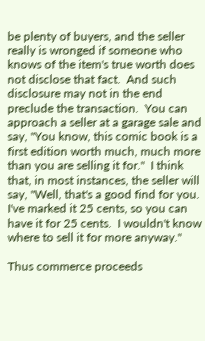be plenty of buyers, and the seller really is wronged if someone who knows of the item's true worth does not disclose that fact.  And such disclosure may not in the end preclude the transaction.  You can approach a seller at a garage sale and say, "You know, this comic book is a first edition worth much, much more than you are selling it for."  I think that, in most instances, the seller will say, "Well, that's a good find for you.  I've marked it 25 cents, so you can have it for 25 cents.  I wouldn't know where to sell it for more anyway."

Thus commerce proceeds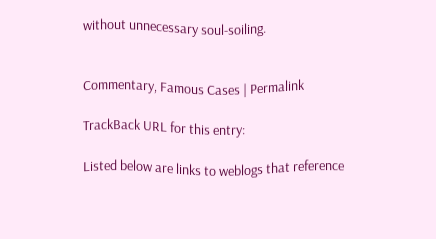without unnecessary soul-soiling.


Commentary, Famous Cases | Permalink

TrackBack URL for this entry:

Listed below are links to weblogs that reference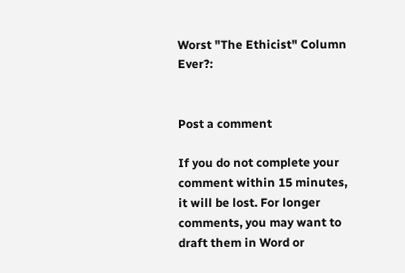Worst "The Ethicist" Column Ever?:


Post a comment

If you do not complete your comment within 15 minutes, it will be lost. For longer comments, you may want to draft them in Word or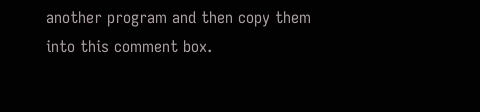another program and then copy them into this comment box.